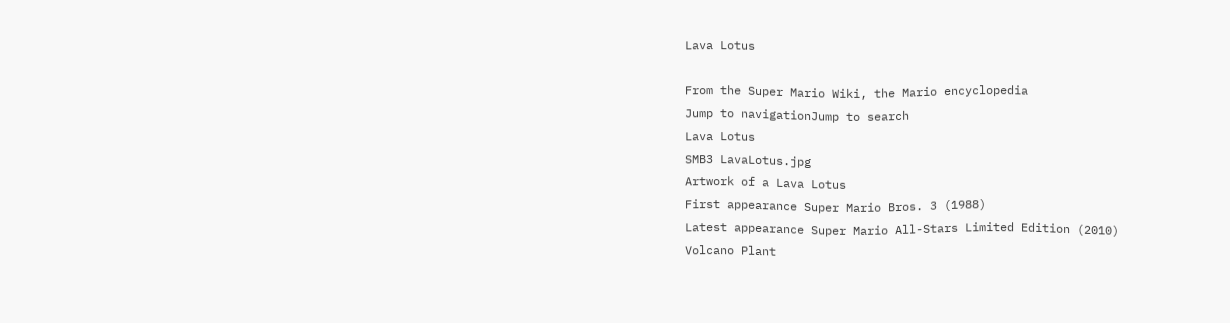Lava Lotus

From the Super Mario Wiki, the Mario encyclopedia
Jump to navigationJump to search
Lava Lotus
SMB3 LavaLotus.jpg
Artwork of a Lava Lotus
First appearance Super Mario Bros. 3 (1988)
Latest appearance Super Mario All-Stars Limited Edition (2010)
Volcano Plant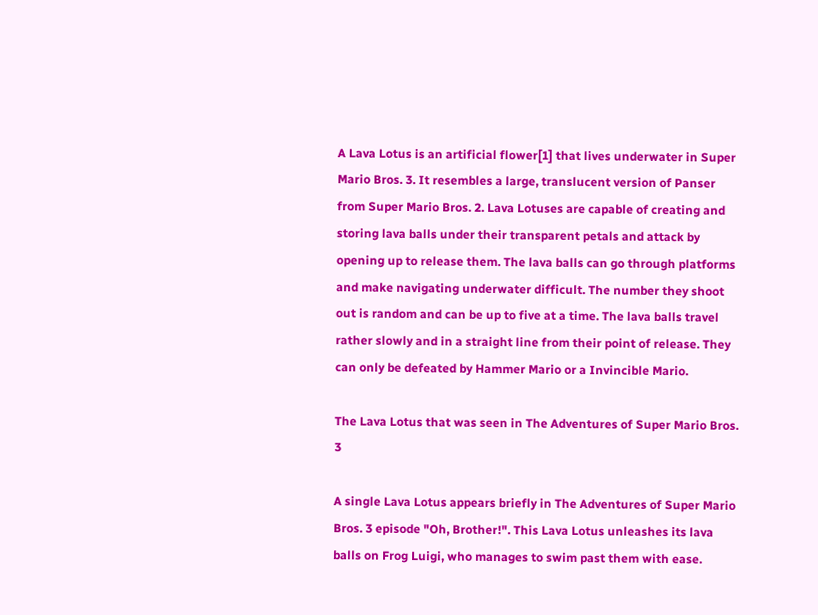A Lava Lotus is an artificial flower[1] that lives underwater in Super Mario Bros. 3. It resembles a large, translucent version of Panser from Super Mario Bros. 2. Lava Lotuses are capable of creating and storing lava balls under their transparent petals and attack by opening up to release them. The lava balls can go through platforms and make navigating underwater difficult. The number they shoot out is random and can be up to five at a time. The lava balls travel rather slowly and in a straight line from their point of release. They can only be defeated by Hammer Mario or a Invincible Mario.

The Lava Lotus that was seen in The Adventures of Super Mario Bros. 3

A single Lava Lotus appears briefly in The Adventures of Super Mario Bros. 3 episode "Oh, Brother!". This Lava Lotus unleashes its lava balls on Frog Luigi, who manages to swim past them with ease.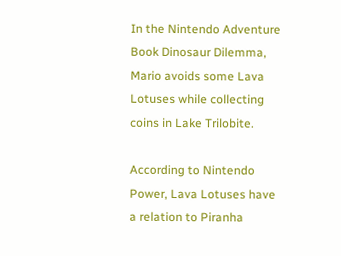In the Nintendo Adventure Book Dinosaur Dilemma, Mario avoids some Lava Lotuses while collecting coins in Lake Trilobite.

According to Nintendo Power, Lava Lotuses have a relation to Piranha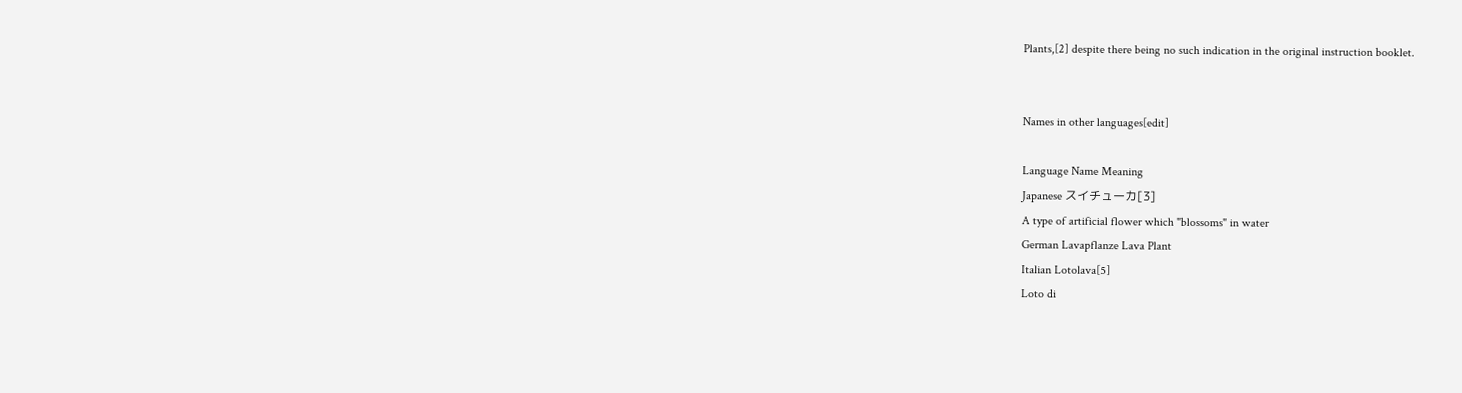Plants,[2] despite there being no such indication in the original instruction booklet.


Names in other languages[edit]

Language Name Meaning
Japanese スイチューカ[3]
A type of artificial flower which "blossoms" in water
German Lavapflanze Lava Plant
Italian Lotolava[5]
Loto di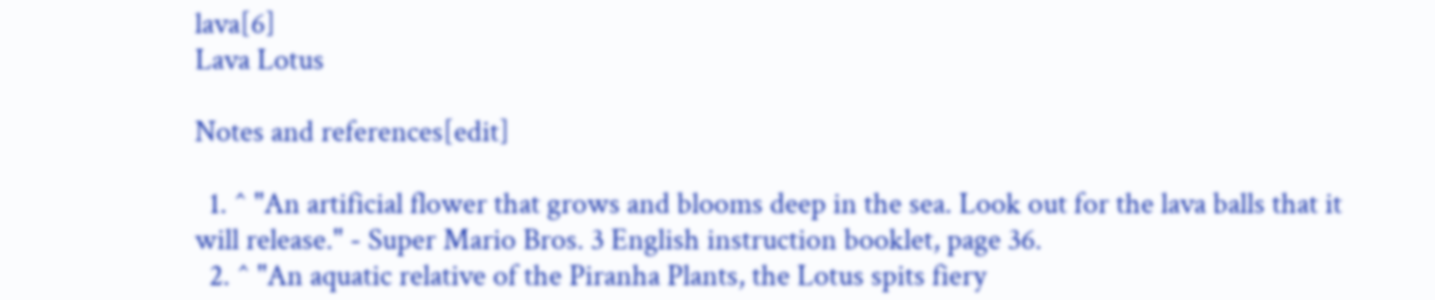lava[6]
Lava Lotus

Notes and references[edit]

  1. ^ "An artificial flower that grows and blooms deep in the sea. Look out for the lava balls that it will release." - Super Mario Bros. 3 English instruction booklet, page 36.
  2. ^ "An aquatic relative of the Piranha Plants, the Lotus spits fiery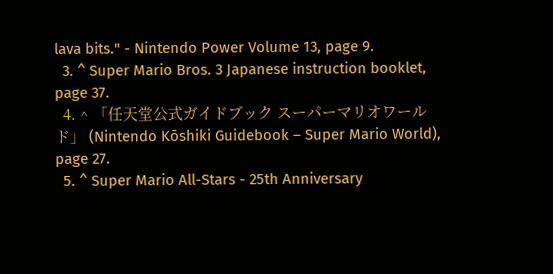lava bits." - Nintendo Power Volume 13, page 9.
  3. ^ Super Mario Bros. 3 Japanese instruction booklet, page 37.
  4. ^ 「任天堂公式ガイドブック スーパーマリオワールド」 (Nintendo Kōshiki Guidebook – Super Mario World), page 27.
  5. ^ Super Mario All-Stars - 25th Anniversary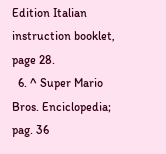Edition Italian instruction booklet, page 28.
  6. ^ Super Mario Bros. Enciclopedia; pag. 36